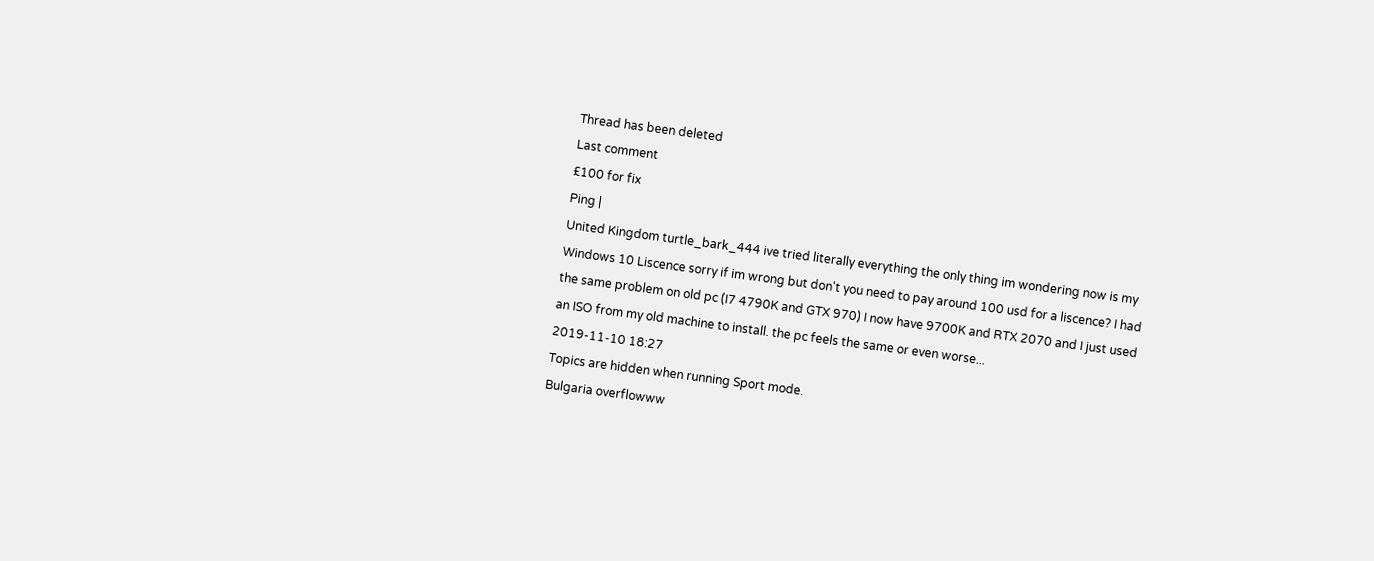Thread has been deleted
Last comment
£100 for fix
Ping |
United Kingdom turtle_bark_444 ive tried literally everything the only thing im wondering now is my Windows 10 Liscence sorry if im wrong but don't you need to pay around 100 usd for a liscence? I had the same problem on old pc (I7 4790K and GTX 970) I now have 9700K and RTX 2070 and I just used an ISO from my old machine to install. the pc feels the same or even worse...
2019-11-10 18:27
Topics are hidden when running Sport mode.
Bulgaria overflowww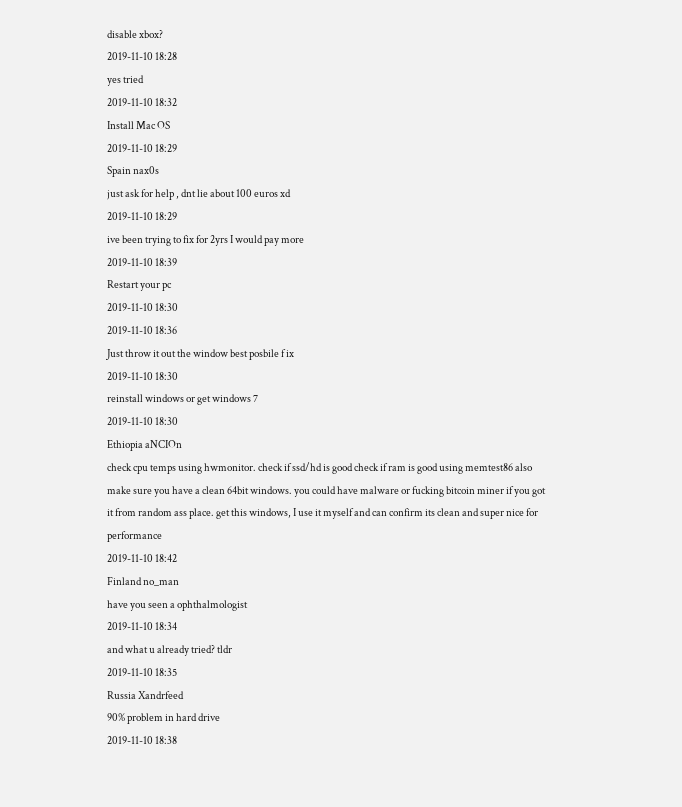disable xbox?
2019-11-10 18:28
yes tried
2019-11-10 18:32
Install Mac OS
2019-11-10 18:29
Spain nax0s
just ask for help , dnt lie about 100 euros xd
2019-11-10 18:29
ive been trying to fix for 2yrs I would pay more
2019-11-10 18:39
Restart your pc
2019-11-10 18:30
2019-11-10 18:36
Just throw it out the window best posbile f ix
2019-11-10 18:30
reinstall windows or get windows 7
2019-11-10 18:30
Ethiopia aNCIOn
check cpu temps using hwmonitor. check if ssd/hd is good check if ram is good using memtest86 also make sure you have a clean 64bit windows. you could have malware or fucking bitcoin miner if you got it from random ass place. get this windows, I use it myself and can confirm its clean and super nice for performance
2019-11-10 18:42
Finland no_man
have you seen a ophthalmologist
2019-11-10 18:34
and what u already tried? tldr
2019-11-10 18:35
Russia Xandrfeed
90% problem in hard drive
2019-11-10 18:38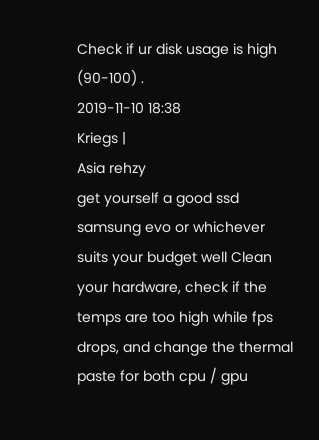Check if ur disk usage is high (90-100) .
2019-11-10 18:38
Kriegs |
Asia rehzy
get yourself a good ssd samsung evo or whichever suits your budget well Clean your hardware, check if the temps are too high while fps drops, and change the thermal paste for both cpu / gpu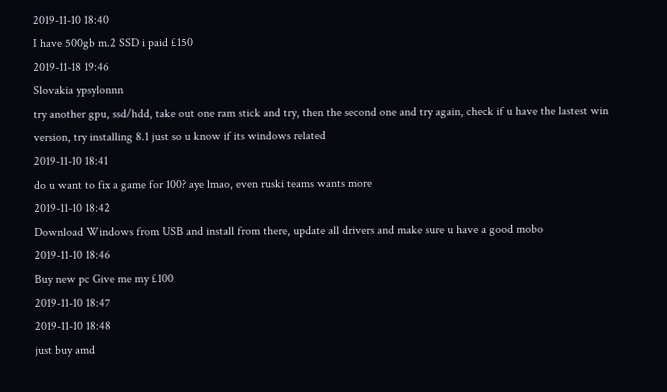2019-11-10 18:40
I have 500gb m.2 SSD i paid £150
2019-11-18 19:46
Slovakia ypsylonnn
try another gpu, ssd/hdd, take out one ram stick and try, then the second one and try again, check if u have the lastest win version, try installing 8.1 just so u know if its windows related
2019-11-10 18:41
do u want to fix a game for 100? aye lmao, even ruski teams wants more
2019-11-10 18:42
Download Windows from USB and install from there, update all drivers and make sure u have a good mobo
2019-11-10 18:46
Buy new pc Give me my £100
2019-11-10 18:47
2019-11-10 18:48
just buy amd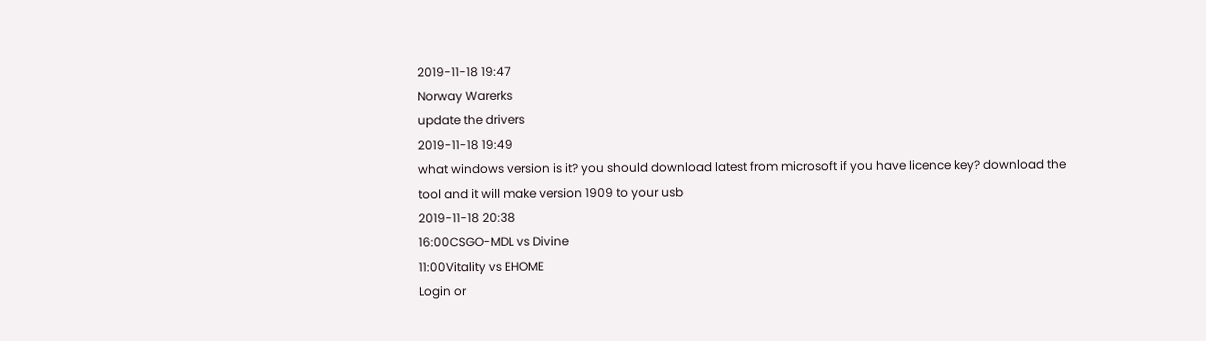2019-11-18 19:47
Norway Warerks
update the drivers
2019-11-18 19:49
what windows version is it? you should download latest from microsoft if you have licence key? download the tool and it will make version 1909 to your usb
2019-11-18 20:38
16:00CSGO-MDL vs Divine
11:00Vitality vs EHOME
Login or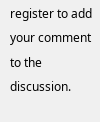register to add your comment to the discussion.